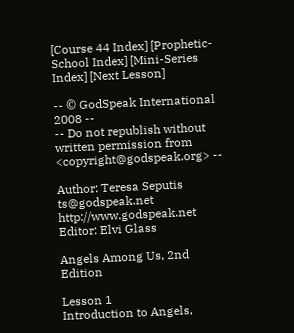[Course 44 Index] [Prophetic-School Index] [Mini-Series Index] [Next Lesson]

-- © GodSpeak International 2008 --
-- Do not republish without written permission from <copyright@godspeak.org> --

Author: Teresa Seputis ts@godspeak.net http://www.godspeak.net
Editor: Elvi Glass

Angels Among Us, 2nd Edition

Lesson 1
Introduction to Angels,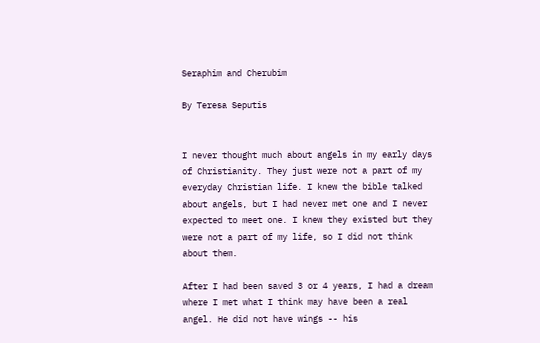Seraphim and Cherubim

By Teresa Seputis


I never thought much about angels in my early days of Christianity. They just were not a part of my everyday Christian life. I knew the bible talked about angels, but I had never met one and I never expected to meet one. I knew they existed but they were not a part of my life, so I did not think about them.

After I had been saved 3 or 4 years, I had a dream where I met what I think may have been a real angel. He did not have wings -- his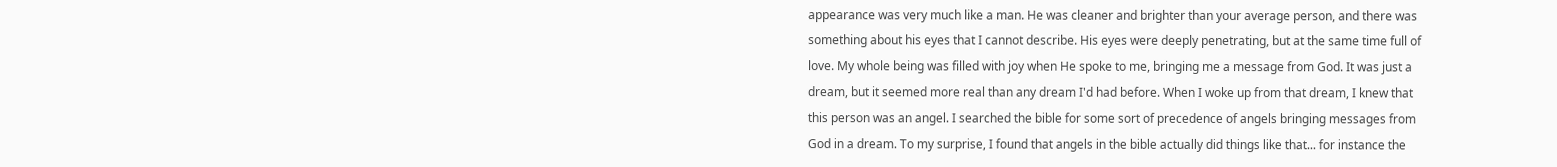appearance was very much like a man. He was cleaner and brighter than your average person, and there was something about his eyes that I cannot describe. His eyes were deeply penetrating, but at the same time full of love. My whole being was filled with joy when He spoke to me, bringing me a message from God. It was just a dream, but it seemed more real than any dream I'd had before. When I woke up from that dream, I knew that this person was an angel. I searched the bible for some sort of precedence of angels bringing messages from God in a dream. To my surprise, I found that angels in the bible actually did things like that... for instance the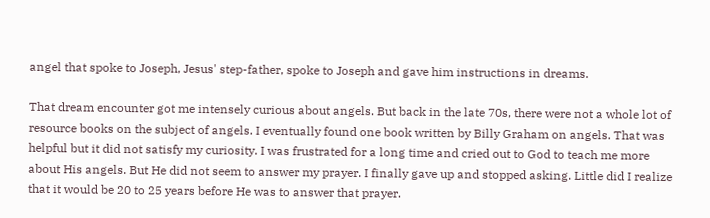angel that spoke to Joseph, Jesus' step-father, spoke to Joseph and gave him instructions in dreams.

That dream encounter got me intensely curious about angels. But back in the late 70s, there were not a whole lot of resource books on the subject of angels. I eventually found one book written by Billy Graham on angels. That was helpful but it did not satisfy my curiosity. I was frustrated for a long time and cried out to God to teach me more about His angels. But He did not seem to answer my prayer. I finally gave up and stopped asking. Little did I realize that it would be 20 to 25 years before He was to answer that prayer.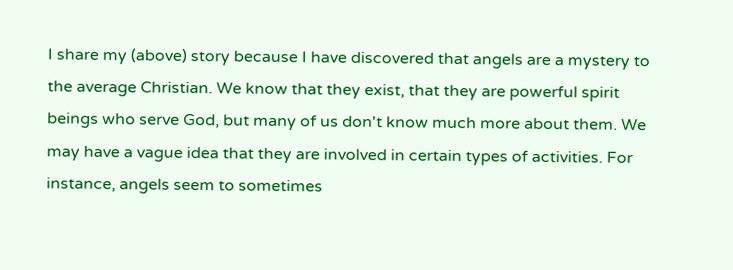I share my (above) story because I have discovered that angels are a mystery to the average Christian. We know that they exist, that they are powerful spirit beings who serve God, but many of us don't know much more about them. We may have a vague idea that they are involved in certain types of activities. For instance, angels seem to sometimes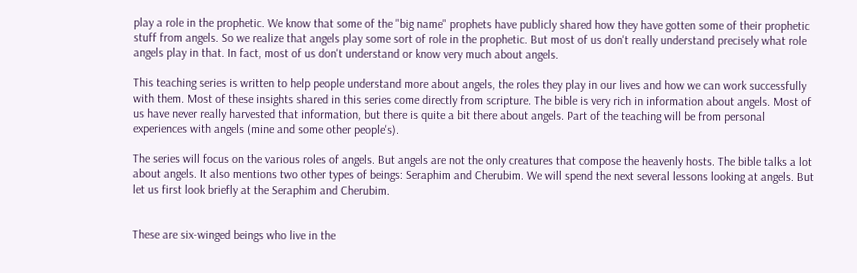play a role in the prophetic. We know that some of the "big name" prophets have publicly shared how they have gotten some of their prophetic stuff from angels. So we realize that angels play some sort of role in the prophetic. But most of us don't really understand precisely what role angels play in that. In fact, most of us don't understand or know very much about angels.

This teaching series is written to help people understand more about angels, the roles they play in our lives and how we can work successfully with them. Most of these insights shared in this series come directly from scripture. The bible is very rich in information about angels. Most of us have never really harvested that information, but there is quite a bit there about angels. Part of the teaching will be from personal experiences with angels (mine and some other people's).

The series will focus on the various roles of angels. But angels are not the only creatures that compose the heavenly hosts. The bible talks a lot about angels. It also mentions two other types of beings: Seraphim and Cherubim. We will spend the next several lessons looking at angels. But let us first look briefly at the Seraphim and Cherubim.


These are six-winged beings who live in the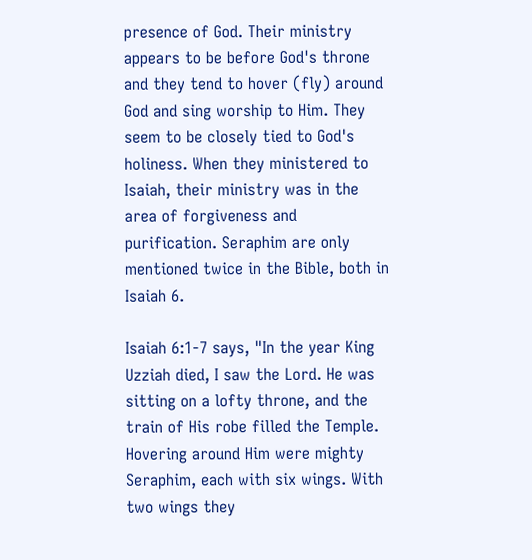presence of God. Their ministry appears to be before God's throne and they tend to hover (fly) around God and sing worship to Him. They seem to be closely tied to God's holiness. When they ministered to Isaiah, their ministry was in the area of forgiveness and purification. Seraphim are only mentioned twice in the Bible, both in Isaiah 6.

Isaiah 6:1-7 says, "In the year King Uzziah died, I saw the Lord. He was sitting on a lofty throne, and the train of His robe filled the Temple. Hovering around Him were mighty Seraphim, each with six wings. With two wings they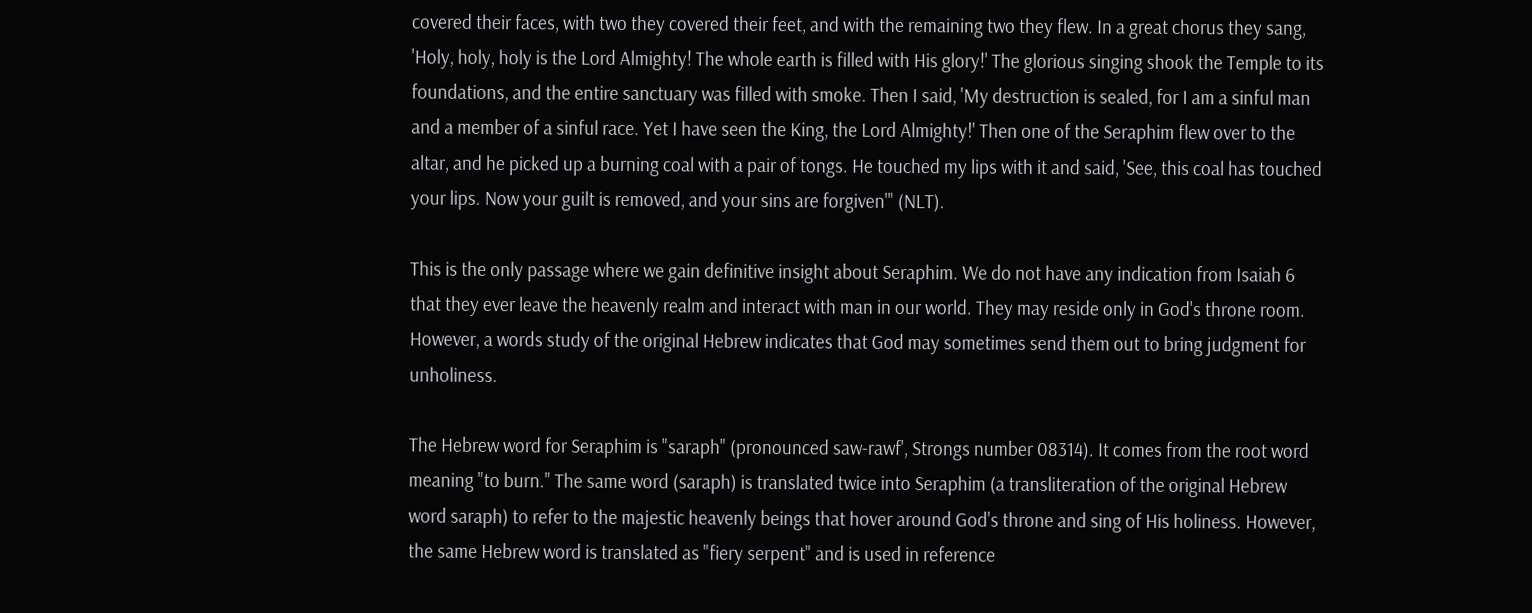covered their faces, with two they covered their feet, and with the remaining two they flew. In a great chorus they sang, 'Holy, holy, holy is the Lord Almighty! The whole earth is filled with His glory!' The glorious singing shook the Temple to its foundations, and the entire sanctuary was filled with smoke. Then I said, 'My destruction is sealed, for I am a sinful man and a member of a sinful race. Yet I have seen the King, the Lord Almighty!' Then one of the Seraphim flew over to the altar, and he picked up a burning coal with a pair of tongs. He touched my lips with it and said, 'See, this coal has touched your lips. Now your guilt is removed, and your sins are forgiven'" (NLT).

This is the only passage where we gain definitive insight about Seraphim. We do not have any indication from Isaiah 6 that they ever leave the heavenly realm and interact with man in our world. They may reside only in God's throne room. However, a words study of the original Hebrew indicates that God may sometimes send them out to bring judgment for unholiness.

The Hebrew word for Seraphim is "saraph" (pronounced saw-rawf', Strongs number 08314). It comes from the root word meaning "to burn." The same word (saraph) is translated twice into Seraphim (a transliteration of the original Hebrew word saraph) to refer to the majestic heavenly beings that hover around God's throne and sing of His holiness. However, the same Hebrew word is translated as "fiery serpent" and is used in reference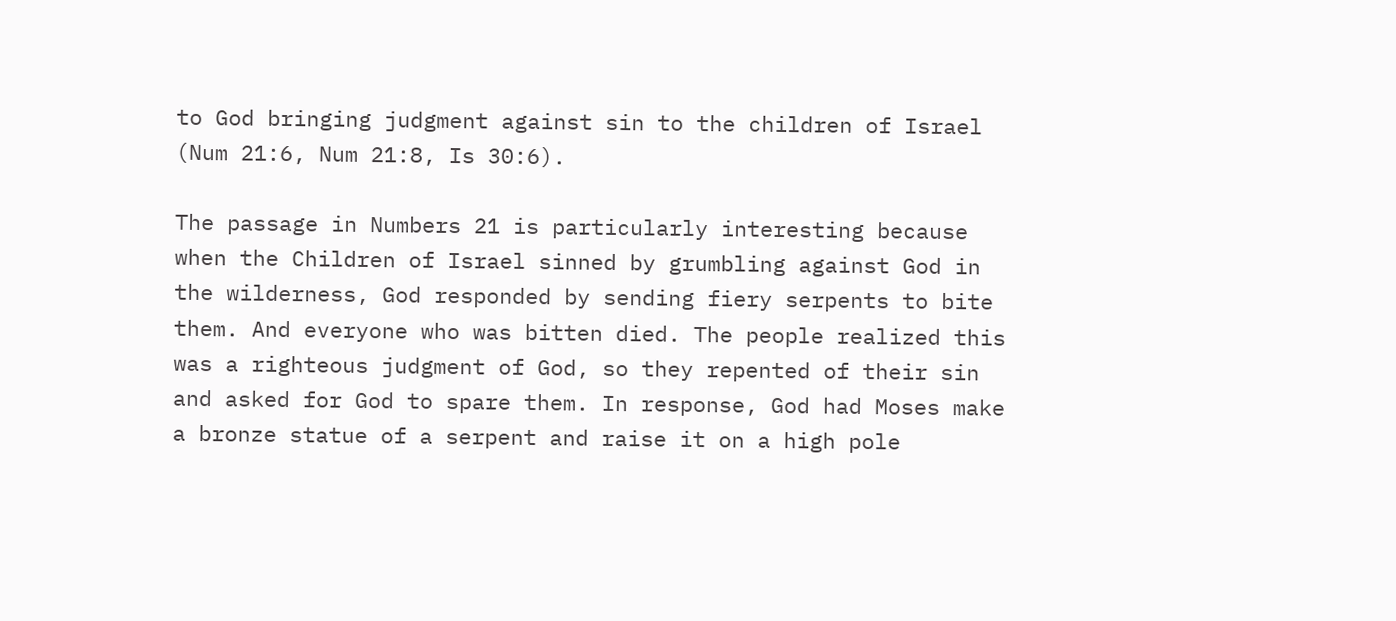to God bringing judgment against sin to the children of Israel (Num 21:6, Num 21:8, Is 30:6).

The passage in Numbers 21 is particularly interesting because when the Children of Israel sinned by grumbling against God in the wilderness, God responded by sending fiery serpents to bite them. And everyone who was bitten died. The people realized this was a righteous judgment of God, so they repented of their sin and asked for God to spare them. In response, God had Moses make a bronze statue of a serpent and raise it on a high pole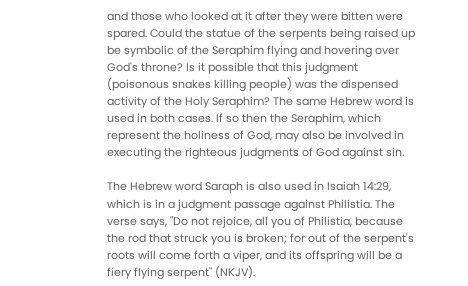and those who looked at it after they were bitten were spared. Could the statue of the serpents being raised up be symbolic of the Seraphim flying and hovering over God's throne? Is it possible that this judgment (poisonous snakes killing people) was the dispensed activity of the Holy Seraphim? The same Hebrew word is used in both cases. If so then the Seraphim, which represent the holiness of God, may also be involved in executing the righteous judgments of God against sin.

The Hebrew word Saraph is also used in Isaiah 14:29, which is in a judgment passage against Philistia. The verse says, "Do not rejoice, all you of Philistia, because the rod that struck you is broken; for out of the serpent's roots will come forth a viper, and its offspring will be a fiery flying serpent" (NKJV).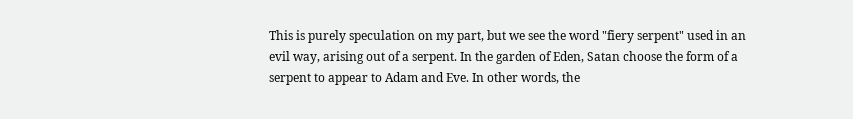This is purely speculation on my part, but we see the word "fiery serpent" used in an evil way, arising out of a serpent. In the garden of Eden, Satan choose the form of a serpent to appear to Adam and Eve. In other words, the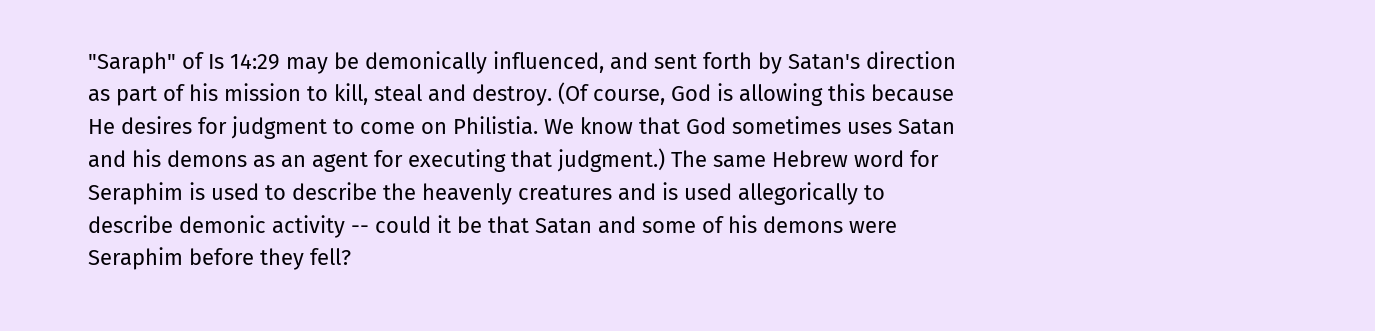"Saraph" of Is 14:29 may be demonically influenced, and sent forth by Satan's direction as part of his mission to kill, steal and destroy. (Of course, God is allowing this because He desires for judgment to come on Philistia. We know that God sometimes uses Satan and his demons as an agent for executing that judgment.) The same Hebrew word for Seraphim is used to describe the heavenly creatures and is used allegorically to describe demonic activity -- could it be that Satan and some of his demons were Seraphim before they fell?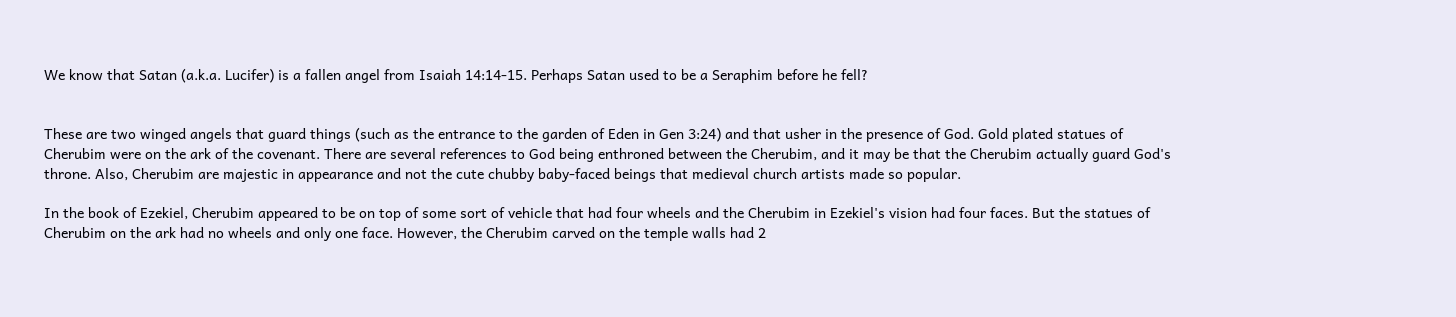We know that Satan (a.k.a. Lucifer) is a fallen angel from Isaiah 14:14-15. Perhaps Satan used to be a Seraphim before he fell?


These are two winged angels that guard things (such as the entrance to the garden of Eden in Gen 3:24) and that usher in the presence of God. Gold plated statues of Cherubim were on the ark of the covenant. There are several references to God being enthroned between the Cherubim, and it may be that the Cherubim actually guard God's throne. Also, Cherubim are majestic in appearance and not the cute chubby baby-faced beings that medieval church artists made so popular.

In the book of Ezekiel, Cherubim appeared to be on top of some sort of vehicle that had four wheels and the Cherubim in Ezekiel's vision had four faces. But the statues of Cherubim on the ark had no wheels and only one face. However, the Cherubim carved on the temple walls had 2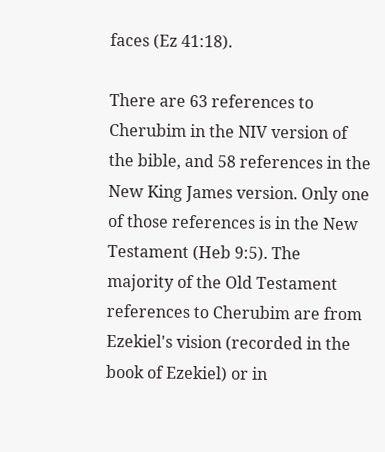faces (Ez 41:18).

There are 63 references to Cherubim in the NIV version of the bible, and 58 references in the New King James version. Only one of those references is in the New Testament (Heb 9:5). The majority of the Old Testament references to Cherubim are from Ezekiel's vision (recorded in the book of Ezekiel) or in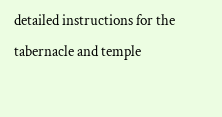detailed instructions for the tabernacle and temple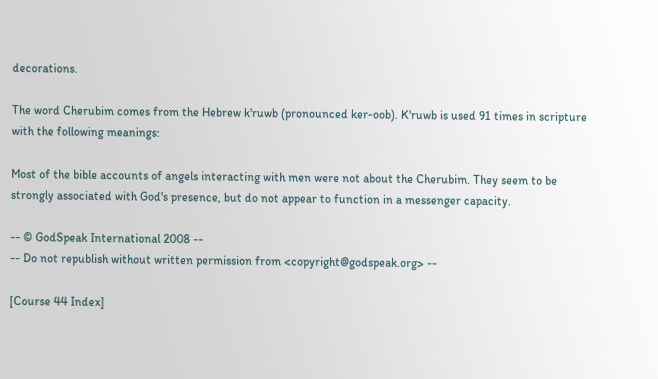decorations.

The word Cherubim comes from the Hebrew k'ruwb (pronounced ker-oob). K'ruwb is used 91 times in scripture with the following meanings:

Most of the bible accounts of angels interacting with men were not about the Cherubim. They seem to be strongly associated with God's presence, but do not appear to function in a messenger capacity.

-- © GodSpeak International 2008 --
-- Do not republish without written permission from <copyright@godspeak.org> --

[Course 44 Index]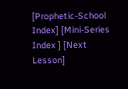[Prophetic-School Index] [Mini-Series Index ] [Next Lesson]